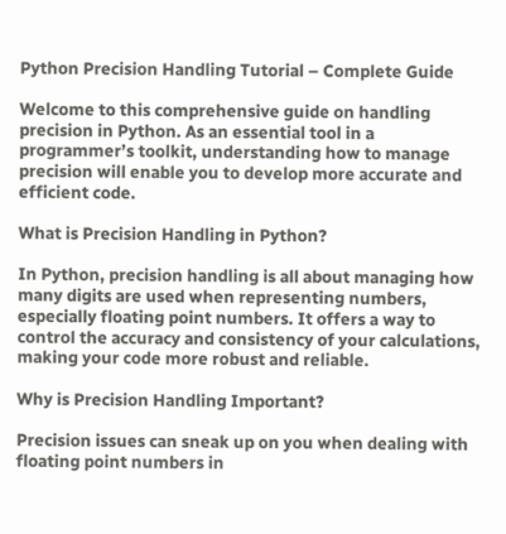Python Precision Handling Tutorial – Complete Guide

Welcome to this comprehensive guide on handling precision in Python. As an essential tool in a programmer’s toolkit, understanding how to manage precision will enable you to develop more accurate and efficient code.

What is Precision Handling in Python?

In Python, precision handling is all about managing how many digits are used when representing numbers, especially floating point numbers. It offers a way to control the accuracy and consistency of your calculations, making your code more robust and reliable.

Why is Precision Handling Important?

Precision issues can sneak up on you when dealing with floating point numbers in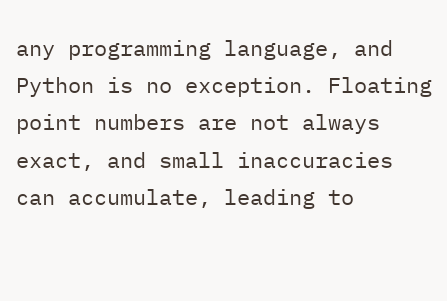any programming language, and Python is no exception. Floating point numbers are not always exact, and small inaccuracies can accumulate, leading to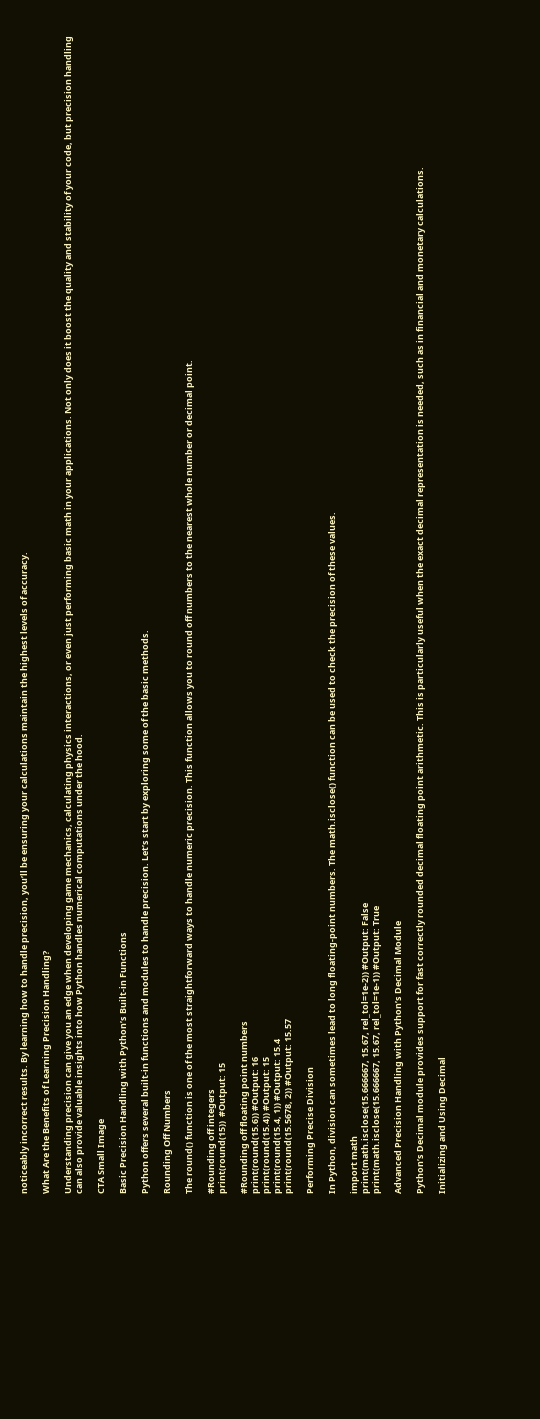noticeably incorrect results. By learning how to handle precision, you’ll be ensuring your calculations maintain the highest levels of accuracy.

What Are the Benefits of Learning Precision Handling?

Understanding precision can give you an edge when developing game mechanics, calculating physics interactions, or even just performing basic math in your applications. Not only does it boost the quality and stability of your code, but precision handling can also provide valuable insights into how Python handles numerical computations under the hood.

CTA Small Image

Basic Precision Handling with Python’s Built-in Functions

Python offers several built-in functions and modules to handle precision. Let’s start by exploring some of the basic methods.

Rounding Off Numbers

The round() function is one of the most straightforward ways to handle numeric precision. This function allows you to round off numbers to the nearest whole number or decimal point.

#Rounding off integers
print(round(15))  #Output: 15

#Rounding off floating point numbers
print(round(15.6)) #Output: 16
print(round(15.4)) #Output: 15
print(round(15.4, 1)) #Output: 15.4
print(round(15.5678, 2)) #Output: 15.57

Performing Precise Division

In Python, division can sometimes lead to long floating-point numbers. The math.isclose() function can be used to check the precision of these values.

import math
print(math.isclose(15.666667, 15.67, rel_tol=1e-2)) #Output: False
print(math.isclose(15.666667, 15.67, rel_tol=1e-1)) #Output: True

Advanced Precision Handling with Python’s Decimal Module

Python’s Decimal module provides support for fast correctly rounded decimal floating point arithmetic. This is particularly useful when the exact decimal representation is needed, such as in financial and monetary calculations.

Initializing and Using Decimal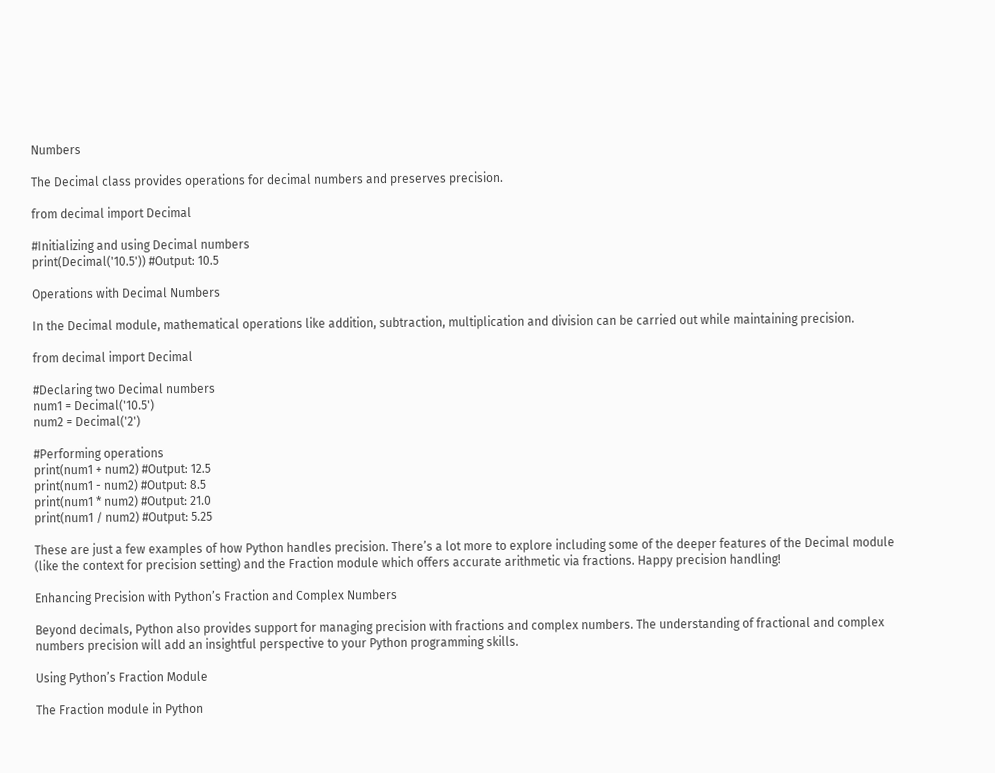Numbers

The Decimal class provides operations for decimal numbers and preserves precision.

from decimal import Decimal

#Initializing and using Decimal numbers
print(Decimal('10.5')) #Output: 10.5

Operations with Decimal Numbers

In the Decimal module, mathematical operations like addition, subtraction, multiplication and division can be carried out while maintaining precision.

from decimal import Decimal

#Declaring two Decimal numbers
num1 = Decimal('10.5')
num2 = Decimal('2')

#Performing operations
print(num1 + num2) #Output: 12.5
print(num1 - num2) #Output: 8.5
print(num1 * num2) #Output: 21.0
print(num1 / num2) #Output: 5.25

These are just a few examples of how Python handles precision. There’s a lot more to explore including some of the deeper features of the Decimal module (like the context for precision setting) and the Fraction module which offers accurate arithmetic via fractions. Happy precision handling!

Enhancing Precision with Python’s Fraction and Complex Numbers

Beyond decimals, Python also provides support for managing precision with fractions and complex numbers. The understanding of fractional and complex numbers precision will add an insightful perspective to your Python programming skills.

Using Python’s Fraction Module

The Fraction module in Python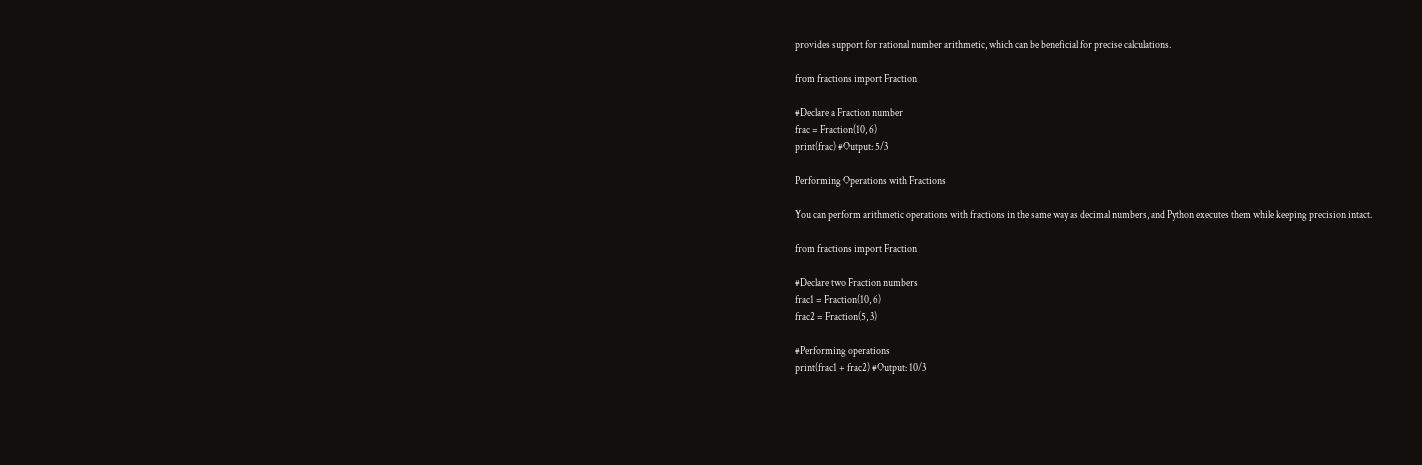provides support for rational number arithmetic, which can be beneficial for precise calculations.

from fractions import Fraction

#Declare a Fraction number
frac = Fraction(10, 6)
print(frac) #Output: 5/3

Performing Operations with Fractions

You can perform arithmetic operations with fractions in the same way as decimal numbers, and Python executes them while keeping precision intact.

from fractions import Fraction

#Declare two Fraction numbers
frac1 = Fraction(10, 6)
frac2 = Fraction(5, 3)

#Performing operations
print(frac1 + frac2) #Output: 10/3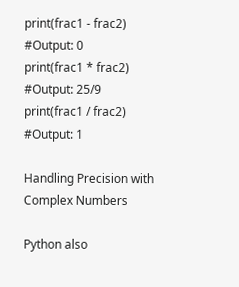print(frac1 - frac2) #Output: 0
print(frac1 * frac2) #Output: 25/9
print(frac1 / frac2) #Output: 1

Handling Precision with Complex Numbers

Python also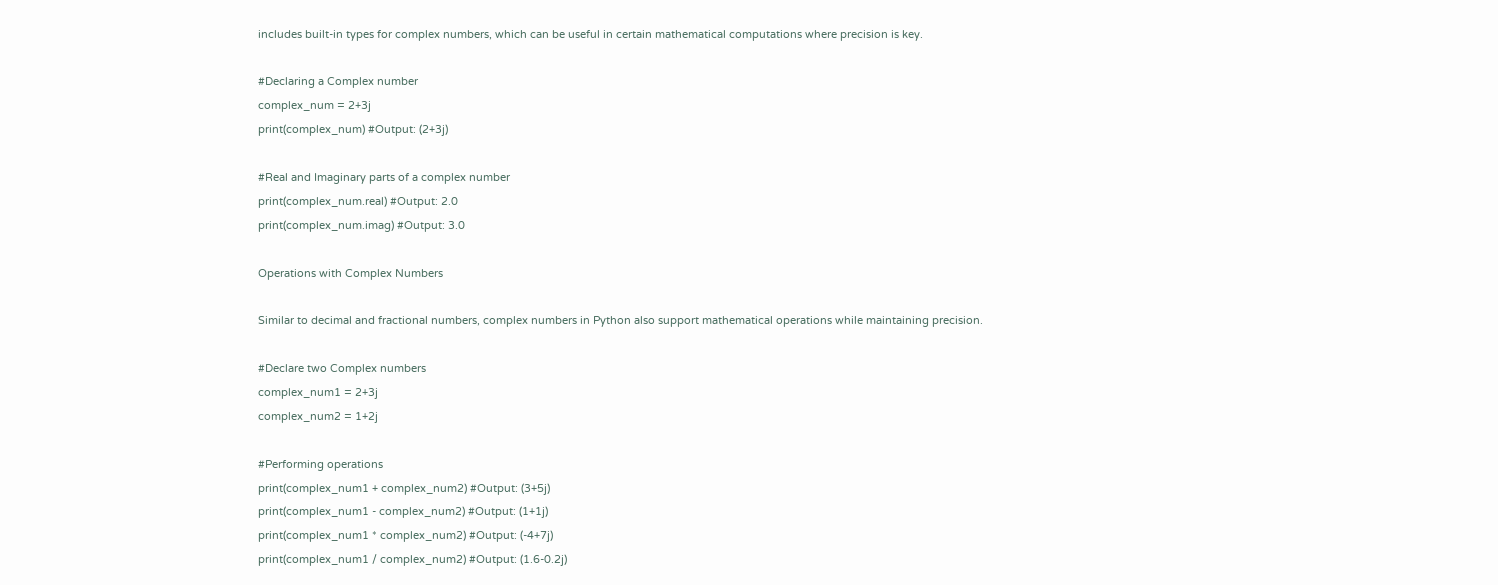includes built-in types for complex numbers, which can be useful in certain mathematical computations where precision is key.

#Declaring a Complex number
complex_num = 2+3j
print(complex_num) #Output: (2+3j)

#Real and Imaginary parts of a complex number
print(complex_num.real) #Output: 2.0
print(complex_num.imag) #Output: 3.0

Operations with Complex Numbers

Similar to decimal and fractional numbers, complex numbers in Python also support mathematical operations while maintaining precision.

#Declare two Complex numbers
complex_num1 = 2+3j
complex_num2 = 1+2j

#Performing operations
print(complex_num1 + complex_num2) #Output: (3+5j)
print(complex_num1 - complex_num2) #Output: (1+1j)
print(complex_num1 * complex_num2) #Output: (-4+7j)
print(complex_num1 / complex_num2) #Output: (1.6-0.2j)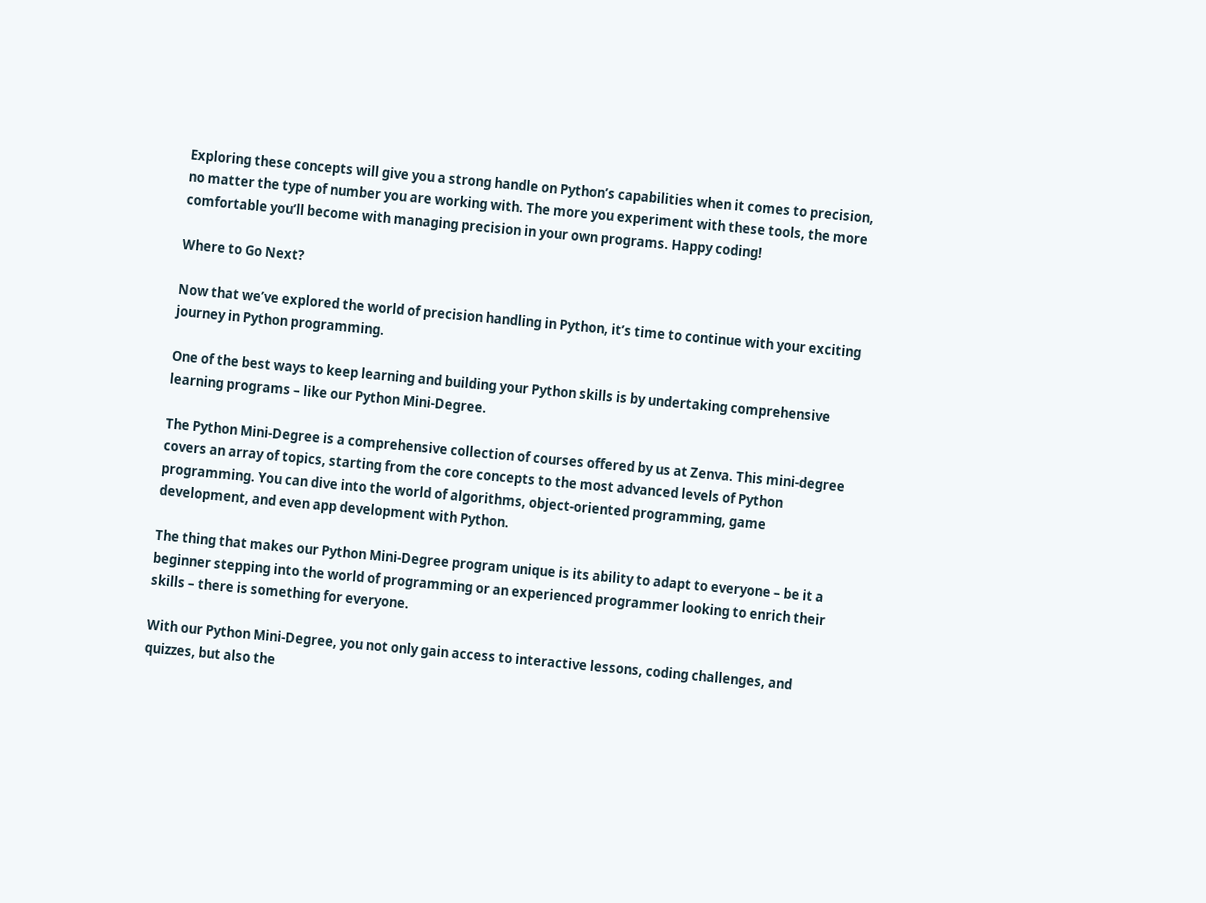Exploring these concepts will give you a strong handle on Python’s capabilities when it comes to precision, no matter the type of number you are working with. The more you experiment with these tools, the more comfortable you’ll become with managing precision in your own programs. Happy coding!

Where to Go Next?

Now that we’ve explored the world of precision handling in Python, it’s time to continue with your exciting journey in Python programming.

One of the best ways to keep learning and building your Python skills is by undertaking comprehensive learning programs – like our Python Mini-Degree.

The Python Mini-Degree is a comprehensive collection of courses offered by us at Zenva. This mini-degree covers an array of topics, starting from the core concepts to the most advanced levels of Python programming. You can dive into the world of algorithms, object-oriented programming, game development, and even app development with Python.

The thing that makes our Python Mini-Degree program unique is its ability to adapt to everyone – be it a beginner stepping into the world of programming or an experienced programmer looking to enrich their skills – there is something for everyone.

With our Python Mini-Degree, you not only gain access to interactive lessons, coding challenges, and quizzes, but also the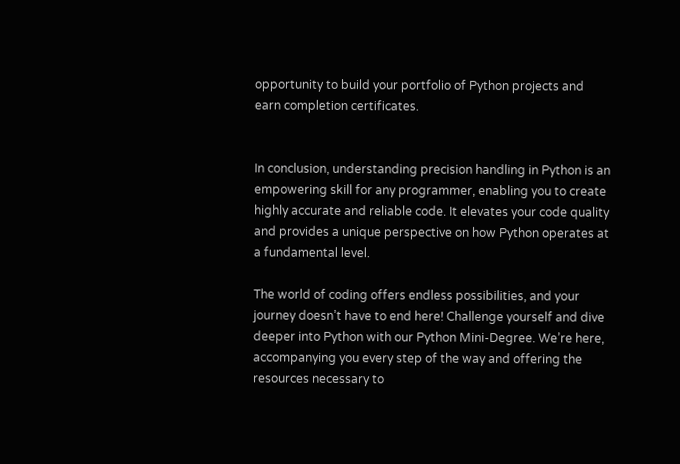opportunity to build your portfolio of Python projects and earn completion certificates.


In conclusion, understanding precision handling in Python is an empowering skill for any programmer, enabling you to create highly accurate and reliable code. It elevates your code quality and provides a unique perspective on how Python operates at a fundamental level.

The world of coding offers endless possibilities, and your journey doesn’t have to end here! Challenge yourself and dive deeper into Python with our Python Mini-Degree. We’re here, accompanying you every step of the way and offering the resources necessary to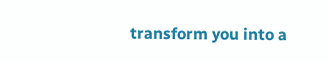transform you into a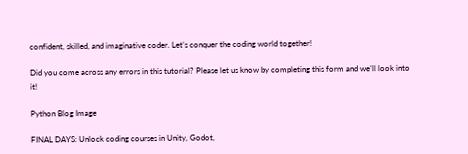confident, skilled, and imaginative coder. Let’s conquer the coding world together!

Did you come across any errors in this tutorial? Please let us know by completing this form and we’ll look into it!

Python Blog Image

FINAL DAYS: Unlock coding courses in Unity, Godot,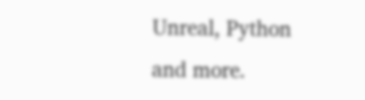Unreal, Python and more.